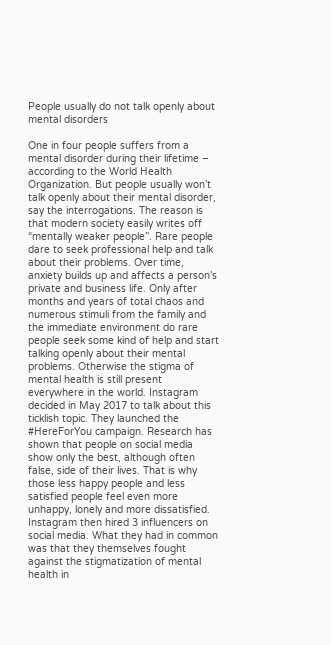People usually do not talk openly about mental disorders

One in four people suffers from a mental disorder during their lifetime – according to the World Health Organization. But people usually won’t talk openly about their mental disorder, say the interrogations. The reason is that modern society easily writes off “mentally weaker people”. Rare people dare to seek professional help and talk about their problems. Over time, anxiety builds up and affects a person’s private and business life. Only after months and years of total chaos and numerous stimuli from the family and the immediate environment do rare people seek some kind of help and start talking openly about their mental problems. Otherwise the stigma of mental health is still present everywhere in the world. Instagram decided in May 2017 to talk about this ticklish topic. They launched the #HereForYou campaign. Research has shown that people on social media show only the best, although often false, side of their lives. That is why those less happy people and less satisfied people feel even more unhappy, lonely and more dissatisfied. Instagram then hired 3 influencers on social media. What they had in common was that they themselves fought against the stigmatization of mental health in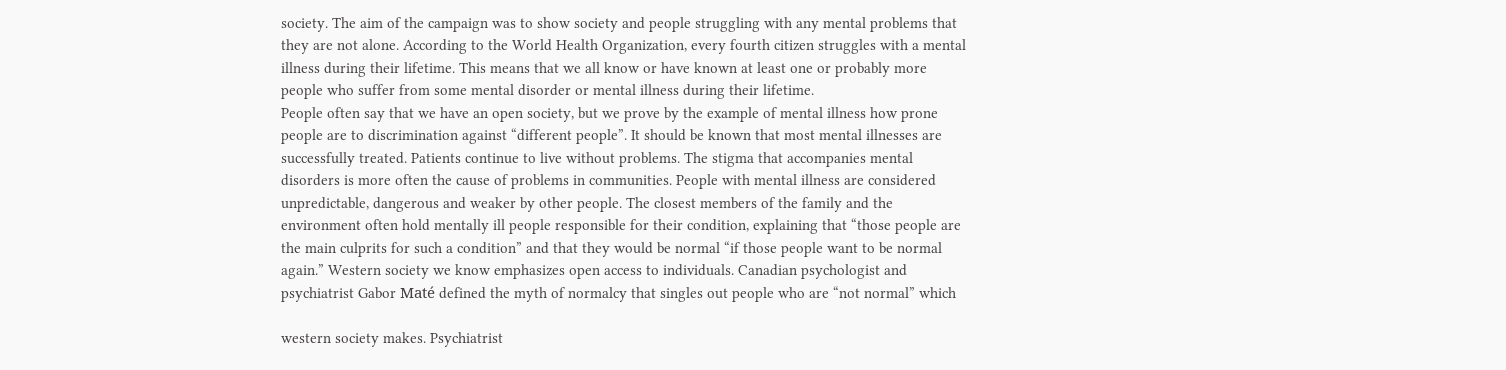society. The aim of the campaign was to show society and people struggling with any mental problems that they are not alone. According to the World Health Organization, every fourth citizen struggles with a mental illness during their lifetime. This means that we all know or have known at least one or probably more people who suffer from some mental disorder or mental illness during their lifetime.
People often say that we have an open society, but we prove by the example of mental illness how prone people are to discrimination against “different people”. It should be known that most mental illnesses are successfully treated. Patients continue to live without problems. The stigma that accompanies mental disorders is more often the cause of problems in communities. People with mental illness are considered unpredictable, dangerous and weaker by other people. The closest members of the family and the environment often hold mentally ill people responsible for their condition, explaining that “those people are the main culprits for such a condition” and that they would be normal “if those people want to be normal again.” Western society we know emphasizes open access to individuals. Canadian psychologist and psychiatrist Gabor Maté defined the myth of normalcy that singles out people who are “not normal” which

western society makes. Psychiatrist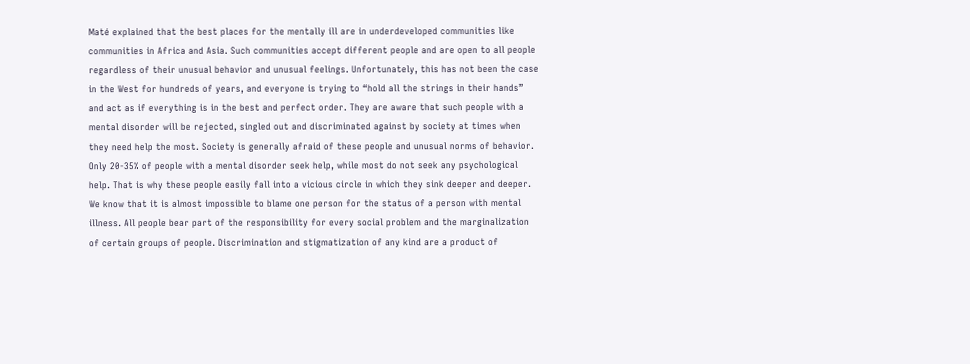Maté explained that the best places for the mentally ill are in underdeveloped communities like communities in Africa and Asia. Such communities accept different people and are open to all people regardless of their unusual behavior and unusual feelings. Unfortunately, this has not been the case in the West for hundreds of years, and everyone is trying to “hold all the strings in their hands” and act as if everything is in the best and perfect order. They are aware that such people with a mental disorder will be rejected, singled out and discriminated against by society at times when they need help the most. Society is generally afraid of these people and unusual norms of behavior. Only 20-35% of people with a mental disorder seek help, while most do not seek any psychological help. That is why these people easily fall into a vicious circle in which they sink deeper and deeper.
We know that it is almost impossible to blame one person for the status of a person with mental illness. All people bear part of the responsibility for every social problem and the marginalization of certain groups of people. Discrimination and stigmatization of any kind are a product of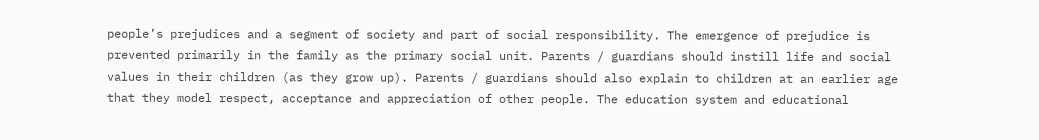people’s prejudices and a segment of society and part of social responsibility. The emergence of prejudice is prevented primarily in the family as the primary social unit. Parents / guardians should instill life and social values in their children (as they grow up). Parents / guardians should also explain to children at an earlier age that they model respect, acceptance and appreciation of other people. The education system and educational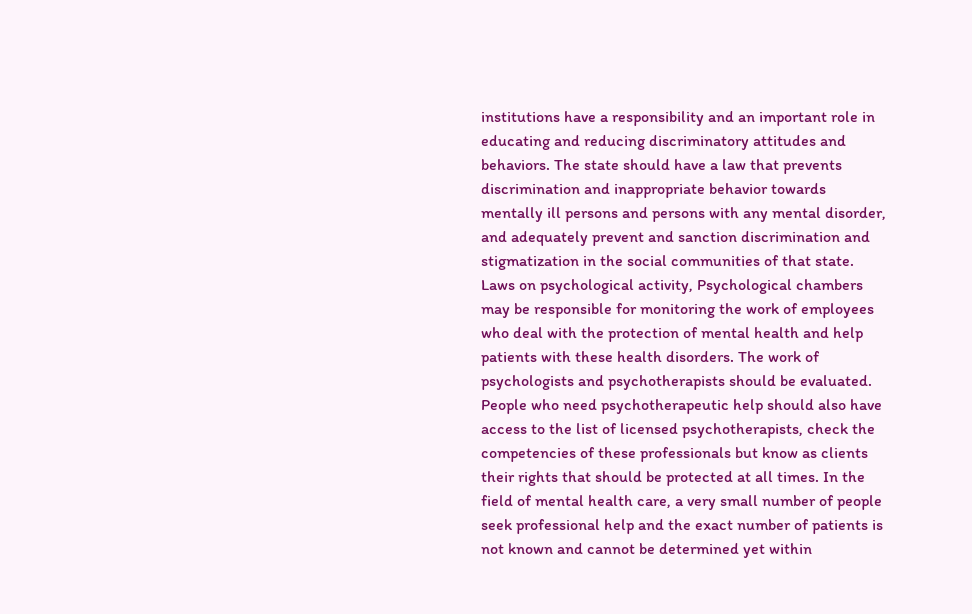institutions have a responsibility and an important role in educating and reducing discriminatory attitudes and behaviors. The state should have a law that prevents discrimination and inappropriate behavior towards mentally ill persons and persons with any mental disorder, and adequately prevent and sanction discrimination and stigmatization in the social communities of that state. Laws on psychological activity, Psychological chambers may be responsible for monitoring the work of employees who deal with the protection of mental health and help patients with these health disorders. The work of psychologists and psychotherapists should be evaluated. People who need psychotherapeutic help should also have access to the list of licensed psychotherapists, check the competencies of these professionals but know as clients their rights that should be protected at all times. In the field of mental health care, a very small number of people seek professional help and the exact number of patients is not known and cannot be determined yet within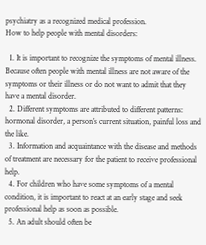psychiatry as a recognized medical profession.
How to help people with mental disorders:

  1. It is important to recognize the symptoms of mental illness. Because often people with mental illness are not aware of the symptoms or their illness or do not want to admit that they have a mental disorder.
  2. Different symptoms are attributed to different patterns: hormonal disorder, a person’s current situation, painful loss and the like.
  3. Information and acquaintance with the disease and methods of treatment are necessary for the patient to receive professional help.
  4. For children who have some symptoms of a mental condition, it is important to react at an early stage and seek professional help as soon as possible.
  5. An adult should often be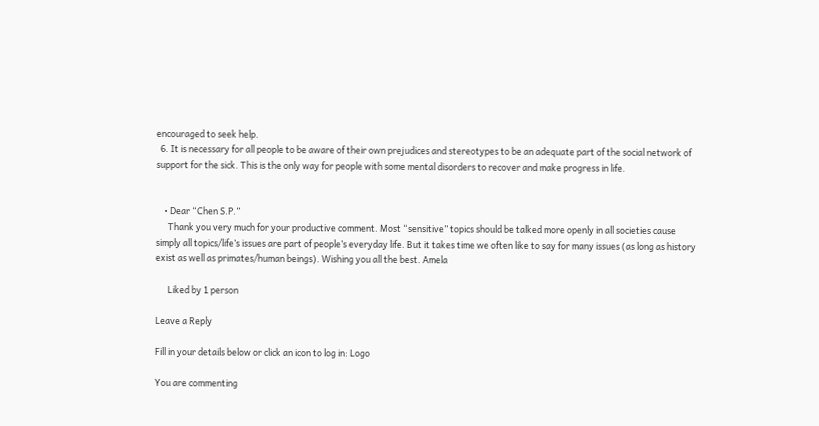encouraged to seek help.
  6. It is necessary for all people to be aware of their own prejudices and stereotypes to be an adequate part of the social network of support for the sick. This is the only way for people with some mental disorders to recover and make progress in life.


    • Dear “Chen S.P.”
      Thank you very much for your productive comment. Most “sensitive” topics should be talked more openly in all societies cause simply all topics/life’s issues are part of people’s everyday life. But it takes time we often like to say for many issues (as long as history exist as well as primates/human beings). Wishing you all the best. Amela

      Liked by 1 person

Leave a Reply

Fill in your details below or click an icon to log in: Logo

You are commenting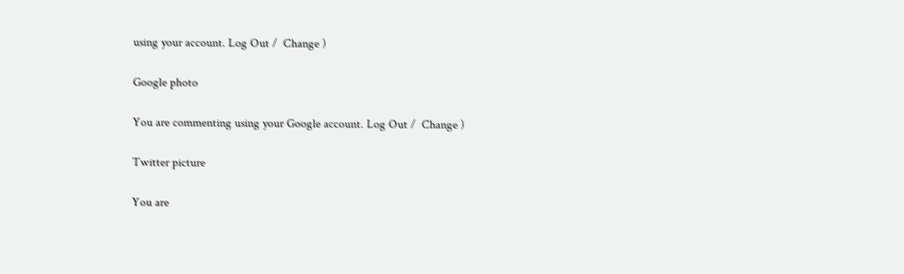using your account. Log Out /  Change )

Google photo

You are commenting using your Google account. Log Out /  Change )

Twitter picture

You are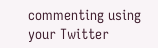commenting using your Twitter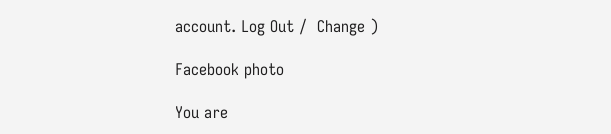account. Log Out /  Change )

Facebook photo

You are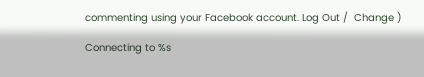commenting using your Facebook account. Log Out /  Change )

Connecting to %s